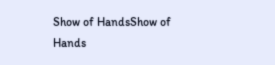Show of HandsShow of Hands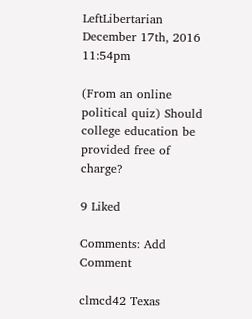LeftLibertarian December 17th, 2016 11:54pm

(From an online political quiz) Should college education be provided free of charge?

9 Liked

Comments: Add Comment

clmcd42 Texas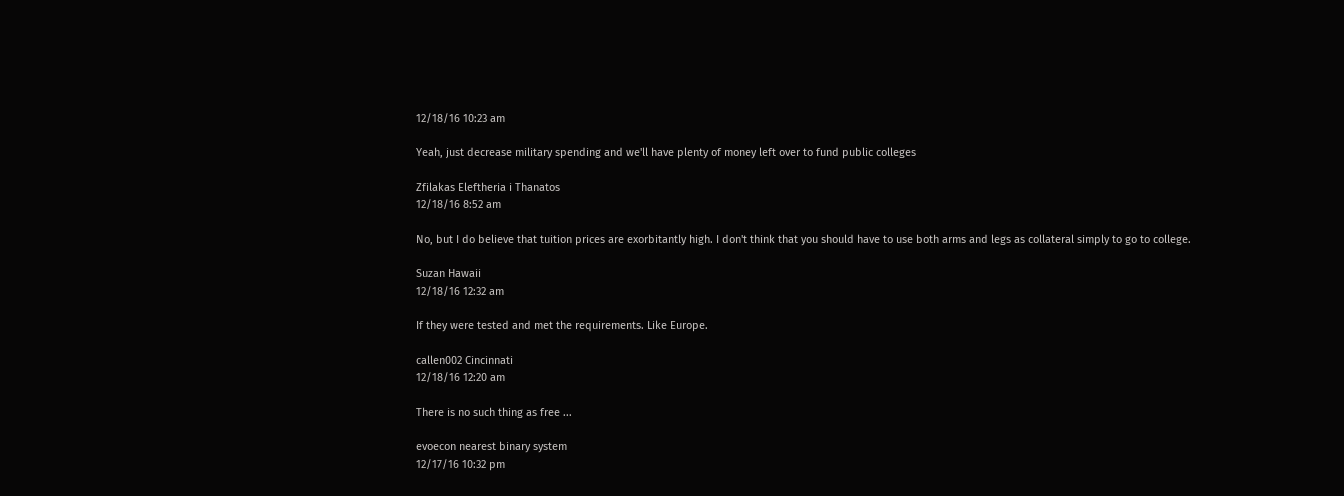12/18/16 10:23 am

Yeah, just decrease military spending and we'll have plenty of money left over to fund public colleges

Zfilakas Eleftheria i Thanatos
12/18/16 8:52 am

No, but I do believe that tuition prices are exorbitantly high. I don't think that you should have to use both arms and legs as collateral simply to go to college.

Suzan Hawaii
12/18/16 12:32 am

If they were tested and met the requirements. Like Europe.

callen002 Cincinnati
12/18/16 12:20 am

There is no such thing as free ...

evoecon nearest binary system
12/17/16 10:32 pm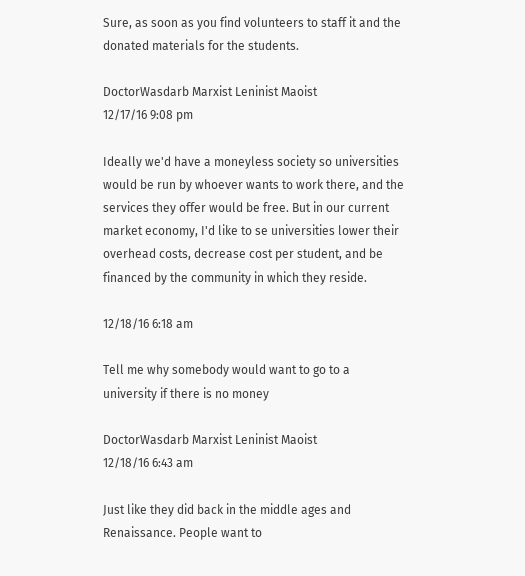Sure, as soon as you find volunteers to staff it and the donated materials for the students.

DoctorWasdarb Marxist Leninist Maoist
12/17/16 9:08 pm

Ideally we'd have a moneyless society so universities would be run by whoever wants to work there, and the services they offer would be free. But in our current market economy, I'd like to se universities lower their overhead costs, decrease cost per student, and be financed by the community in which they reside.

12/18/16 6:18 am

Tell me why somebody would want to go to a university if there is no money

DoctorWasdarb Marxist Leninist Maoist
12/18/16 6:43 am

Just like they did back in the middle ages and Renaissance. People want to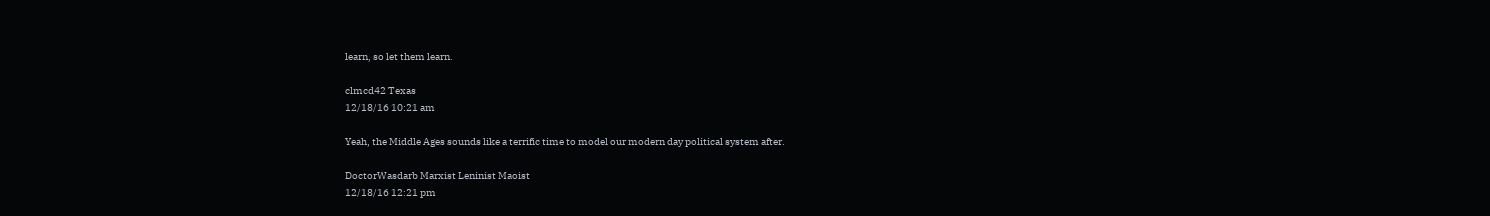learn, so let them learn.

clmcd42 Texas
12/18/16 10:21 am

Yeah, the Middle Ages sounds like a terrific time to model our modern day political system after.

DoctorWasdarb Marxist Leninist Maoist
12/18/16 12:21 pm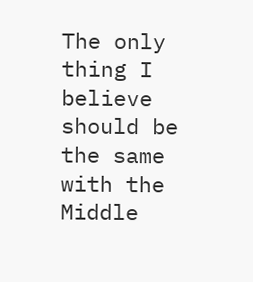The only thing I believe should be the same with the Middle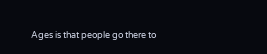Ages is that people go there to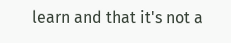learn and that it's not a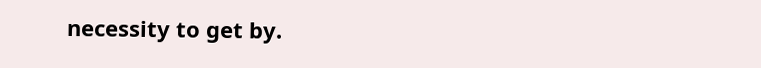necessity to get by.